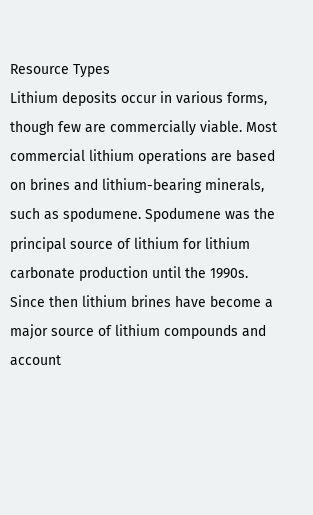Resource Types
Lithium deposits occur in various forms, though few are commercially viable. Most commercial lithium operations are based on brines and lithium-bearing minerals, such as spodumene. Spodumene was the principal source of lithium for lithium carbonate production until the 1990s. Since then lithium brines have become a major source of lithium compounds and account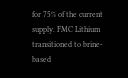for 75% of the current supply. FMC Lithium transitioned to brine-based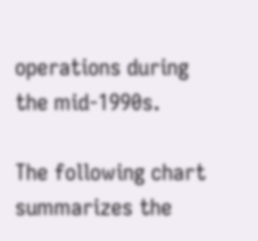operations during the mid-1990s.

The following chart summarizes the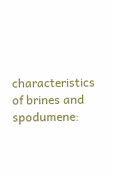characteristics of brines and spodumene: